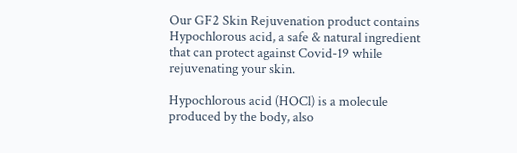Our GF2 Skin Rejuvenation product contains Hypochlorous acid, a safe & natural ingredient that can protect against Covid-19 while rejuvenating your skin.

Hypochlorous acid (HOCl) is a molecule produced by the body, also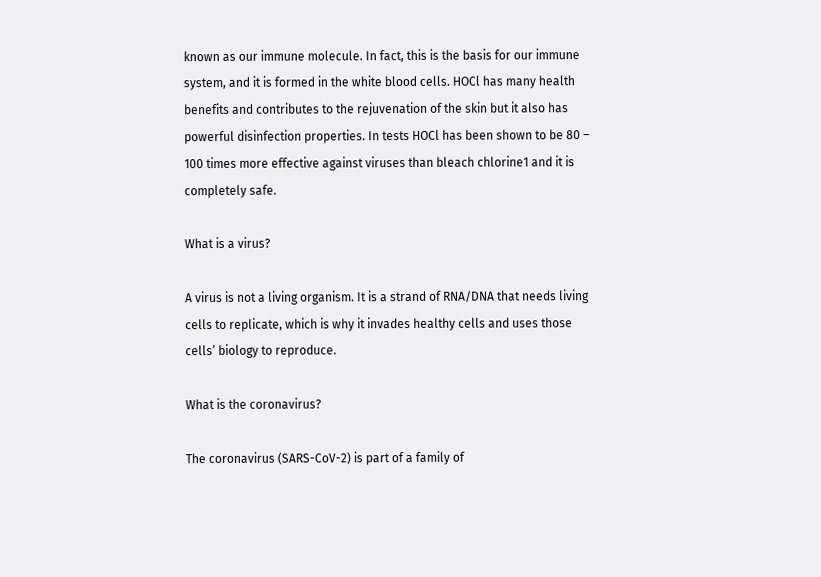known as our immune molecule. In fact, this is the basis for our immune system, and it is formed in the white blood cells. HOCl has many health benefits and contributes to the rejuvenation of the skin but it also has powerful disinfection properties. In tests HOCl has been shown to be 80 – 100 times more effective against viruses than bleach chlorine1 and it is completely safe.

What is a virus?

A virus is not a living organism. It is a strand of RNA/DNA that needs living cells to replicate, which is why it invades healthy cells and uses those cells’ biology to reproduce.

What is the coronavirus?

The coronavirus (SARS-CoV-2) is part of a family of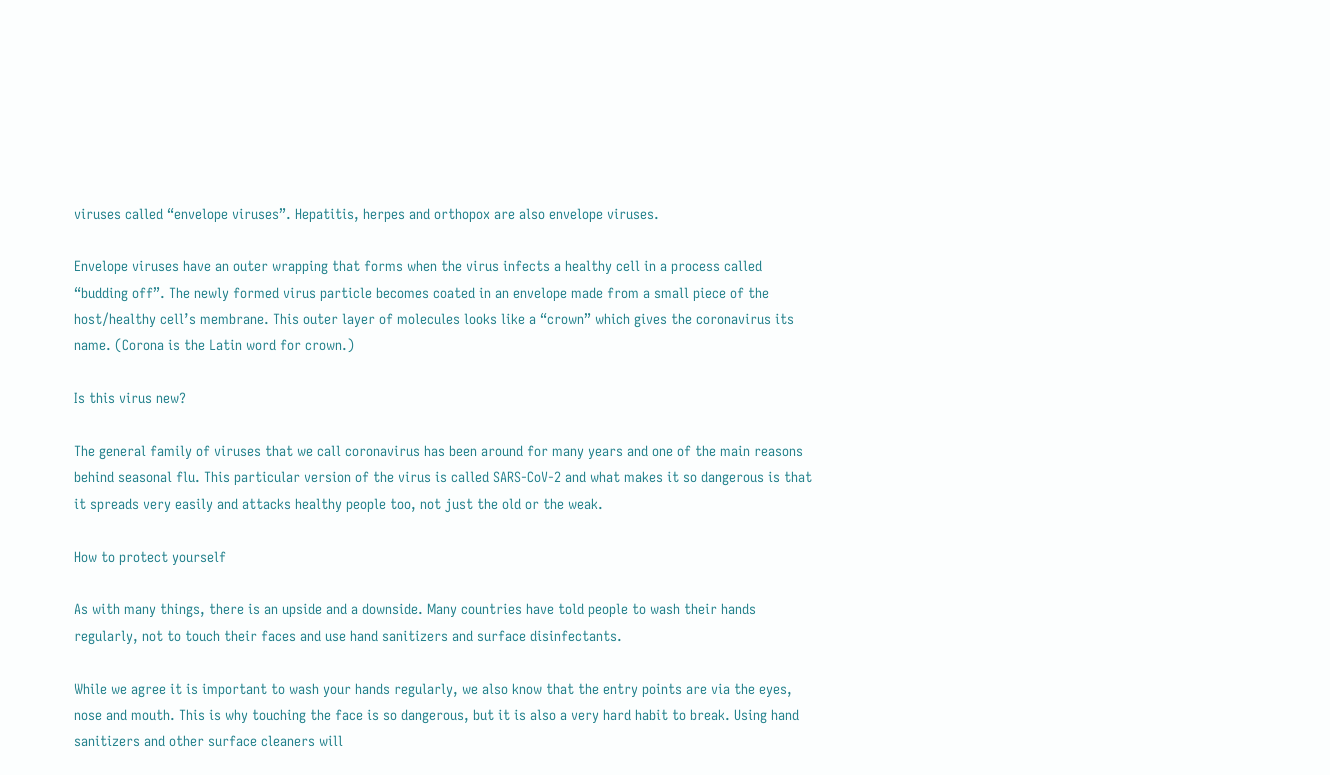viruses called “envelope viruses”. Hepatitis, herpes and orthopox are also envelope viruses.

Envelope viruses have an outer wrapping that forms when the virus infects a healthy cell in a process called “budding off”. The newly formed virus particle becomes coated in an envelope made from a small piece of the host/healthy cell’s membrane. This outer layer of molecules looks like a “crown” which gives the coronavirus its name. (Corona is the Latin word for crown.)

Is this virus new?

The general family of viruses that we call coronavirus has been around for many years and one of the main reasons behind seasonal flu. This particular version of the virus is called SARS-CoV-2 and what makes it so dangerous is that it spreads very easily and attacks healthy people too, not just the old or the weak.

How to protect yourself

As with many things, there is an upside and a downside. Many countries have told people to wash their hands regularly, not to touch their faces and use hand sanitizers and surface disinfectants.

While we agree it is important to wash your hands regularly, we also know that the entry points are via the eyes, nose and mouth. This is why touching the face is so dangerous, but it is also a very hard habit to break. Using hand sanitizers and other surface cleaners will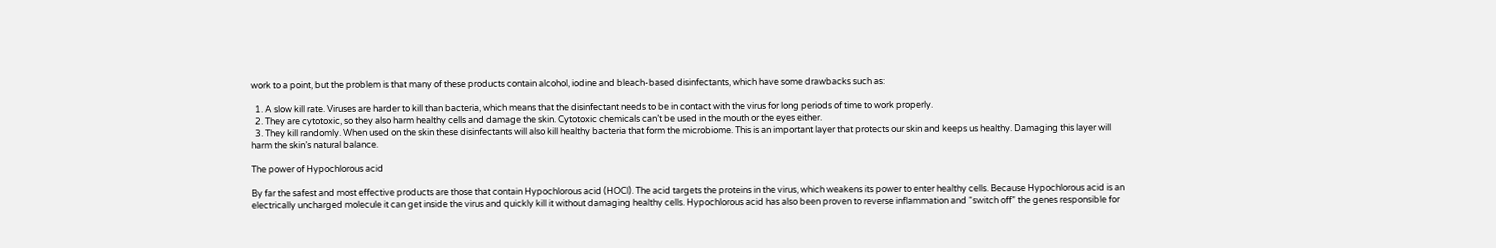work to a point, but the problem is that many of these products contain alcohol, iodine and bleach-based disinfectants, which have some drawbacks such as:

  1. A slow kill rate. Viruses are harder to kill than bacteria, which means that the disinfectant needs to be in contact with the virus for long periods of time to work properly.
  2. They are cytotoxic, so they also harm healthy cells and damage the skin. Cytotoxic chemicals can’t be used in the mouth or the eyes either.
  3. They kill randomly. When used on the skin these disinfectants will also kill healthy bacteria that form the microbiome. This is an important layer that protects our skin and keeps us healthy. Damaging this layer will harm the skin’s natural balance.

The power of Hypochlorous acid

By far the safest and most effective products are those that contain Hypochlorous acid (HOCl). The acid targets the proteins in the virus, which weakens its power to enter healthy cells. Because Hypochlorous acid is an electrically uncharged molecule it can get inside the virus and quickly kill it without damaging healthy cells. Hypochlorous acid has also been proven to reverse inflammation and “switch off” the genes responsible for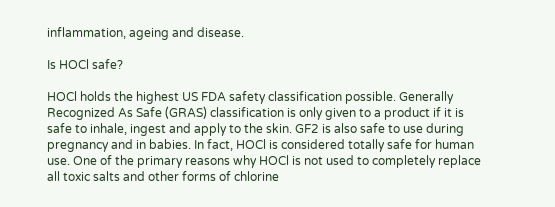inflammation, ageing and disease.

Is HOCl safe?

HOCl holds the highest US FDA safety classification possible. Generally Recognized As Safe (GRAS) classification is only given to a product if it is safe to inhale, ingest and apply to the skin. GF2 is also safe to use during pregnancy and in babies. In fact, HOCl is considered totally safe for human use. One of the primary reasons why HOCl is not used to completely replace all toxic salts and other forms of chlorine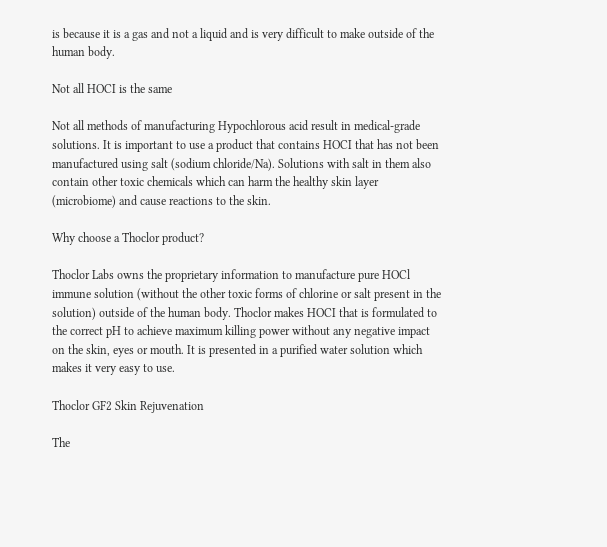is because it is a gas and not a liquid and is very difficult to make outside of the human body.

Not all HOCI is the same

Not all methods of manufacturing Hypochlorous acid result in medical-grade solutions. It is important to use a product that contains HOCI that has not been manufactured using salt (sodium chloride/Na). Solutions with salt in them also contain other toxic chemicals which can harm the healthy skin layer (microbiome) and cause reactions to the skin.

Why choose a Thoclor product?

Thoclor Labs owns the proprietary information to manufacture pure HOCl immune solution (without the other toxic forms of chlorine or salt present in the solution) outside of the human body. Thoclor makes HOCI that is formulated to the correct pH to achieve maximum killing power without any negative impact on the skin, eyes or mouth. It is presented in a purified water solution which makes it very easy to use.

Thoclor GF2 Skin Rejuvenation

The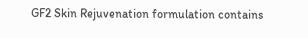GF2 Skin Rejuvenation formulation contains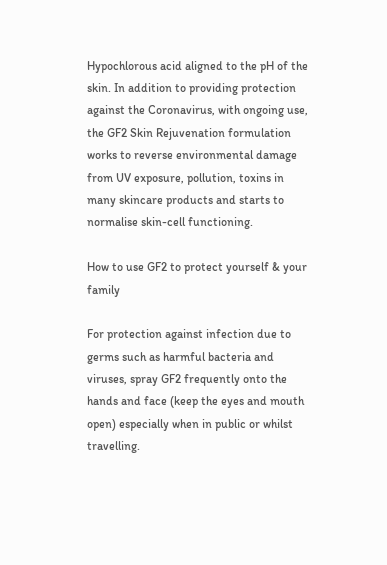Hypochlorous acid aligned to the pH of the skin. In addition to providing protection against the Coronavirus, with ongoing use, the GF2 Skin Rejuvenation formulation works to reverse environmental damage from UV exposure, pollution, toxins in many skincare products and starts to normalise skin-cell functioning.

How to use GF2 to protect yourself & your family

For protection against infection due to germs such as harmful bacteria and viruses, spray GF2 frequently onto the hands and face (keep the eyes and mouth open) especially when in public or whilst travelling.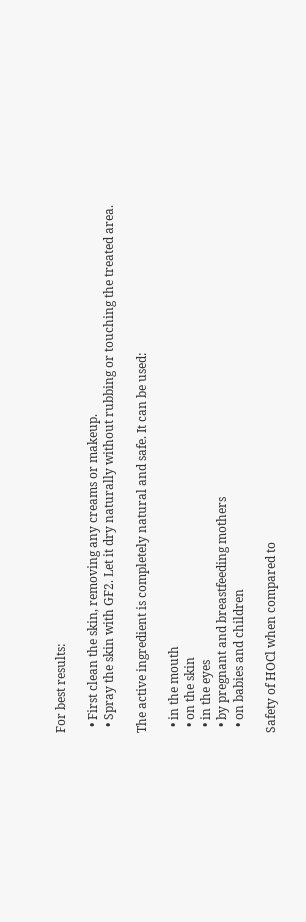For best results:

  • First clean the skin, removing any creams or makeup.
  • Spray the skin with GF2. Let it dry naturally without rubbing or touching the treated area.

The active ingredient is completely natural and safe. It can be used:

  • in the mouth
  • on the skin
  • in the eyes
  • by pregnant and breastfeeding mothers
  • on babies and children

Safety of HOCl when compared to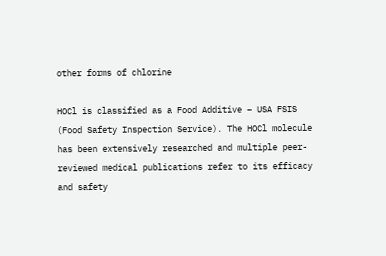other forms of chlorine

HOCl is classified as a Food Additive – USA FSIS (Food Safety Inspection Service). The HOCl molecule has been extensively researched and multiple peer-reviewed medical publications refer to its efficacy and safety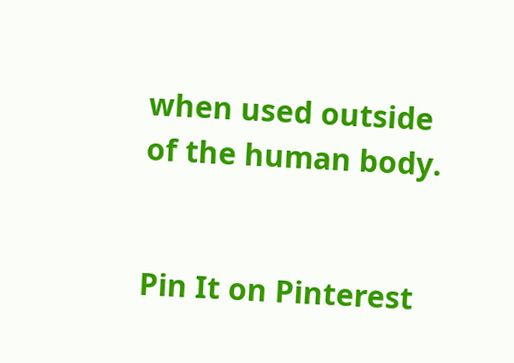when used outside of the human body.


Pin It on Pinterest